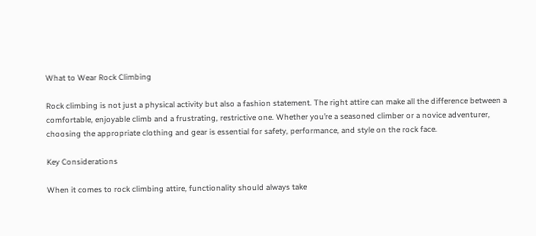What to Wear Rock Climbing

Rock climbing is not just a physical activity but also a fashion statement. The right attire can make all the difference between a comfortable, enjoyable climb and a frustrating, restrictive one. Whether you’re a seasoned climber or a novice adventurer, choosing the appropriate clothing and gear is essential for safety, performance, and style on the rock face.

Key Considerations

When it comes to rock climbing attire, functionality should always take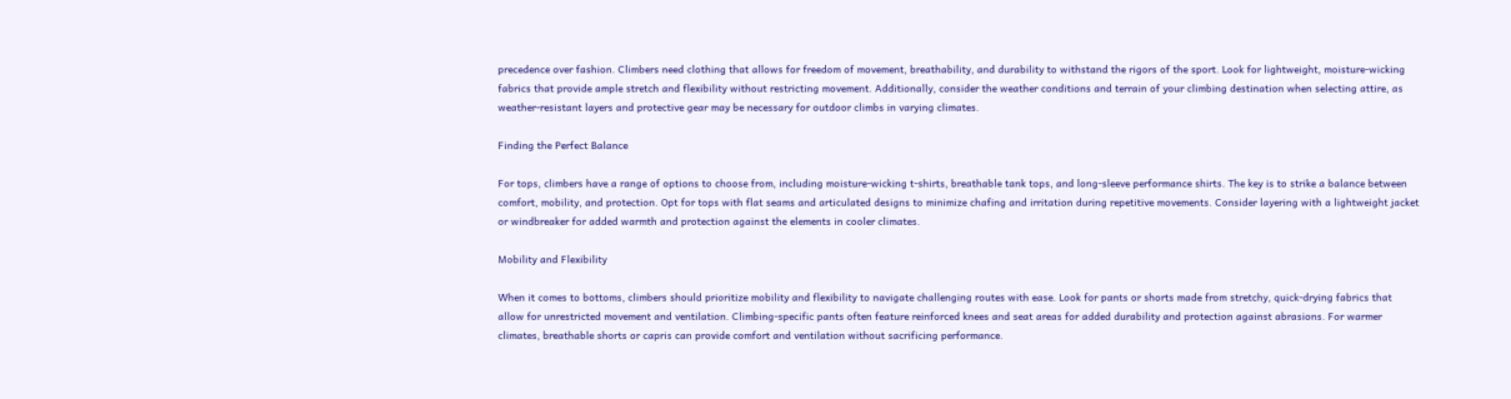precedence over fashion. Climbers need clothing that allows for freedom of movement, breathability, and durability to withstand the rigors of the sport. Look for lightweight, moisture-wicking fabrics that provide ample stretch and flexibility without restricting movement. Additionally, consider the weather conditions and terrain of your climbing destination when selecting attire, as weather-resistant layers and protective gear may be necessary for outdoor climbs in varying climates.

Finding the Perfect Balance

For tops, climbers have a range of options to choose from, including moisture-wicking t-shirts, breathable tank tops, and long-sleeve performance shirts. The key is to strike a balance between comfort, mobility, and protection. Opt for tops with flat seams and articulated designs to minimize chafing and irritation during repetitive movements. Consider layering with a lightweight jacket or windbreaker for added warmth and protection against the elements in cooler climates.

Mobility and Flexibility

When it comes to bottoms, climbers should prioritize mobility and flexibility to navigate challenging routes with ease. Look for pants or shorts made from stretchy, quick-drying fabrics that allow for unrestricted movement and ventilation. Climbing-specific pants often feature reinforced knees and seat areas for added durability and protection against abrasions. For warmer climates, breathable shorts or capris can provide comfort and ventilation without sacrificing performance.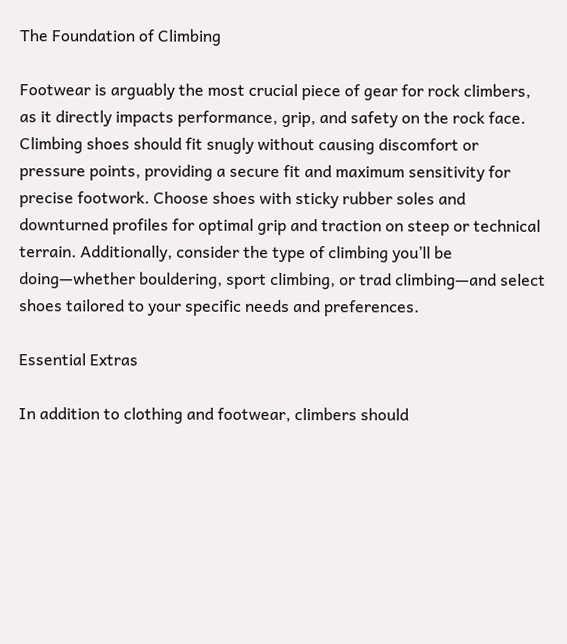The Foundation of Climbing

Footwear is arguably the most crucial piece of gear for rock climbers, as it directly impacts performance, grip, and safety on the rock face. Climbing shoes should fit snugly without causing discomfort or pressure points, providing a secure fit and maximum sensitivity for precise footwork. Choose shoes with sticky rubber soles and downturned profiles for optimal grip and traction on steep or technical terrain. Additionally, consider the type of climbing you’ll be doing—whether bouldering, sport climbing, or trad climbing—and select shoes tailored to your specific needs and preferences.

Essential Extras

In addition to clothing and footwear, climbers should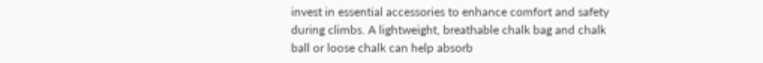invest in essential accessories to enhance comfort and safety during climbs. A lightweight, breathable chalk bag and chalk ball or loose chalk can help absorb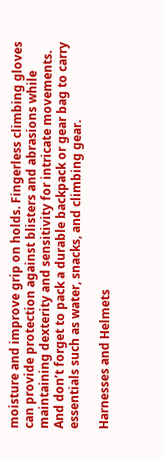moisture and improve grip on holds. Fingerless climbing gloves can provide protection against blisters and abrasions while maintaining dexterity and sensitivity for intricate movements. And don’t forget to pack a durable backpack or gear bag to carry essentials such as water, snacks, and climbing gear.

Harnesses and Helmets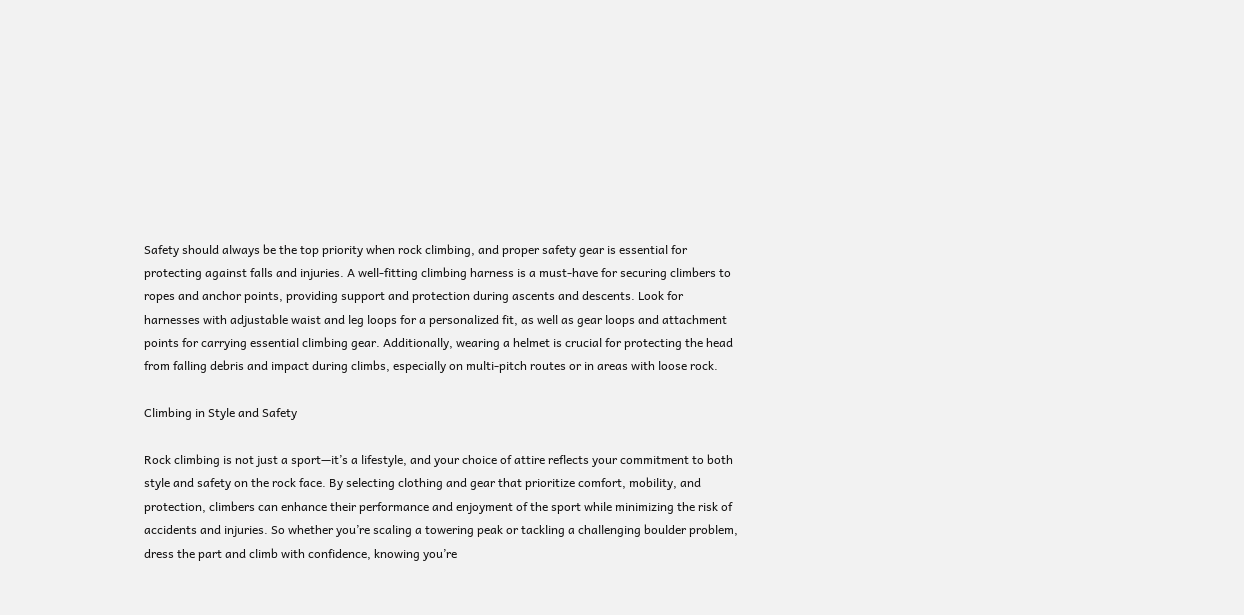Safety should always be the top priority when rock climbing, and proper safety gear is essential for protecting against falls and injuries. A well-fitting climbing harness is a must-have for securing climbers to ropes and anchor points, providing support and protection during ascents and descents. Look for harnesses with adjustable waist and leg loops for a personalized fit, as well as gear loops and attachment points for carrying essential climbing gear. Additionally, wearing a helmet is crucial for protecting the head from falling debris and impact during climbs, especially on multi-pitch routes or in areas with loose rock.

Climbing in Style and Safety

Rock climbing is not just a sport—it’s a lifestyle, and your choice of attire reflects your commitment to both style and safety on the rock face. By selecting clothing and gear that prioritize comfort, mobility, and protection, climbers can enhance their performance and enjoyment of the sport while minimizing the risk of accidents and injuries. So whether you’re scaling a towering peak or tackling a challenging boulder problem, dress the part and climb with confidence, knowing you’re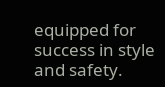equipped for success in style and safety.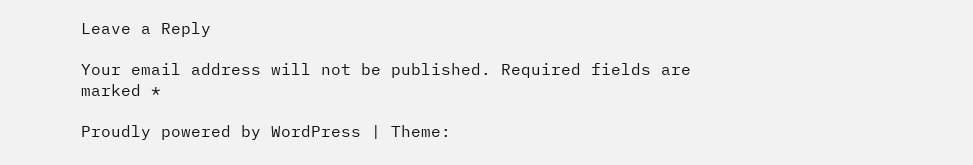Leave a Reply

Your email address will not be published. Required fields are marked *

Proudly powered by WordPress | Theme: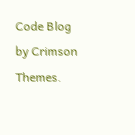Code Blog by Crimson Themes.